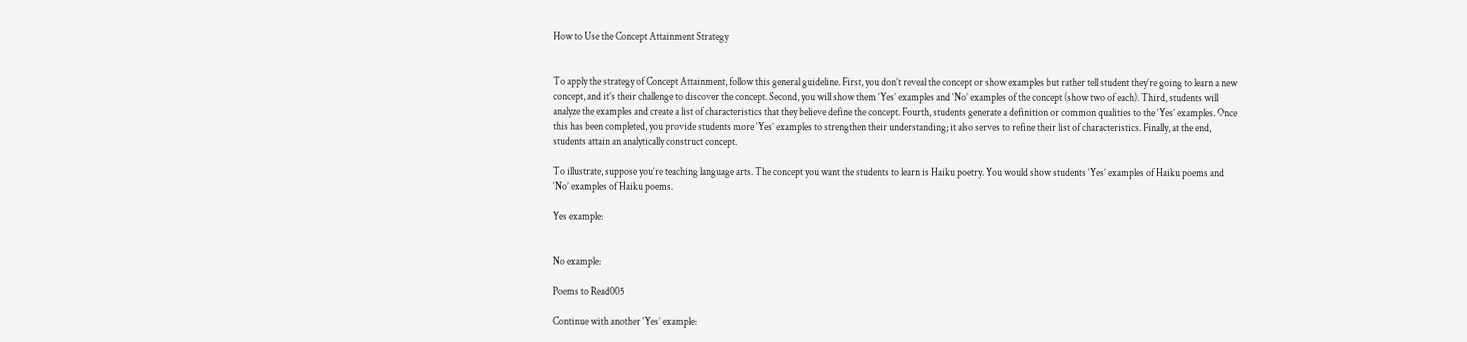How to Use the Concept Attainment Strategy


To apply the strategy of Concept Attainment, follow this general guideline. First, you don’t reveal the concept or show examples but rather tell student they’re going to learn a new concept, and it’s their challenge to discover the concept. Second, you will show them ‘Yes’ examples and ‘No’ examples of the concept (show two of each). Third, students will analyze the examples and create a list of characteristics that they believe define the concept. Fourth, students generate a definition or common qualities to the ‘Yes’ examples. Once this has been completed, you provide students more ‘Yes’ examples to strengthen their understanding; it also serves to refine their list of characteristics. Finally, at the end, students attain an analytically construct concept.

To illustrate, suppose you’re teaching language arts. The concept you want the students to learn is Haiku poetry. You would show students ‘Yes’ examples of Haiku poems and ‘No’ examples of Haiku poems.

Yes example:


No example:

Poems to Read005

Continue with another ‘Yes’ example: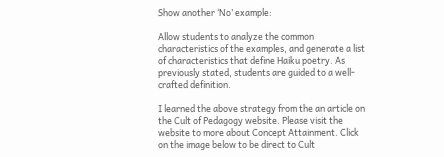Show another ‘No’ example:

Allow students to analyze the common characteristics of the examples, and generate a list of characteristics that define Haiku poetry. As previously stated, students are guided to a well-crafted definition.

I learned the above strategy from the an article on the Cult of Pedagogy website. Please visit the website to more about Concept Attainment. Click on the image below to be direct to Cult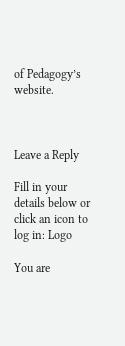of Pedagogy’s website.



Leave a Reply

Fill in your details below or click an icon to log in: Logo

You are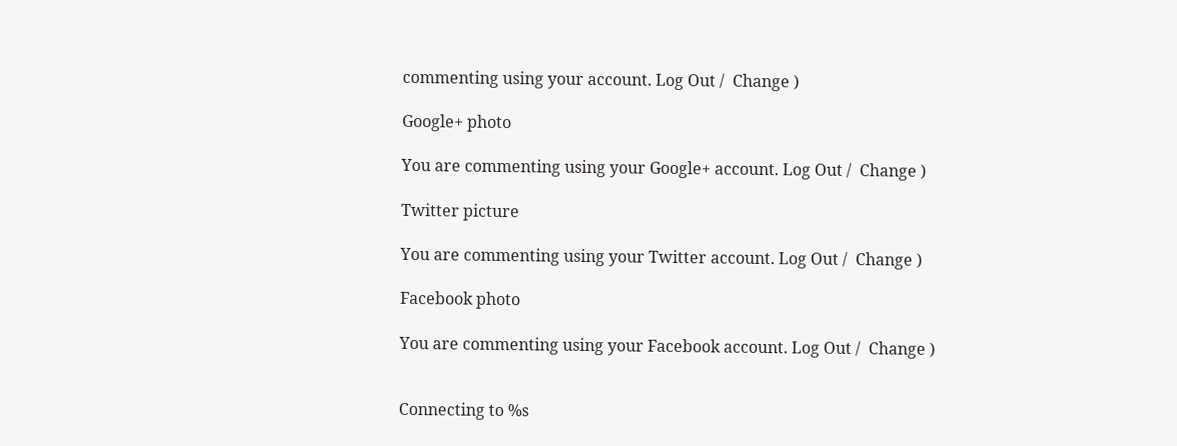commenting using your account. Log Out /  Change )

Google+ photo

You are commenting using your Google+ account. Log Out /  Change )

Twitter picture

You are commenting using your Twitter account. Log Out /  Change )

Facebook photo

You are commenting using your Facebook account. Log Out /  Change )


Connecting to %s